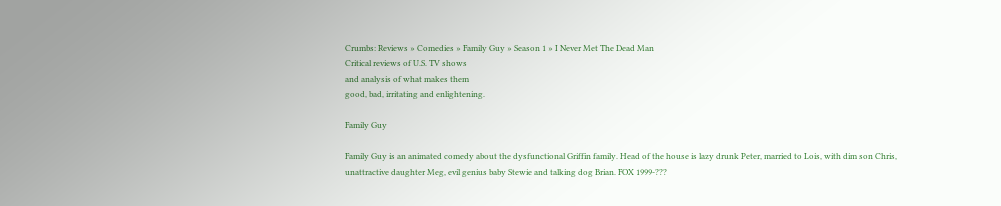Crumbs: Reviews » Comedies » Family Guy » Season 1 » I Never Met The Dead Man
Critical reviews of U.S. TV shows
and analysis of what makes them
good, bad, irritating and enlightening.

Family Guy

Family Guy is an animated comedy about the dysfunctional Griffin family. Head of the house is lazy drunk Peter, married to Lois, with dim son Chris, unattractive daughter Meg, evil genius baby Stewie and talking dog Brian. FOX 1999-???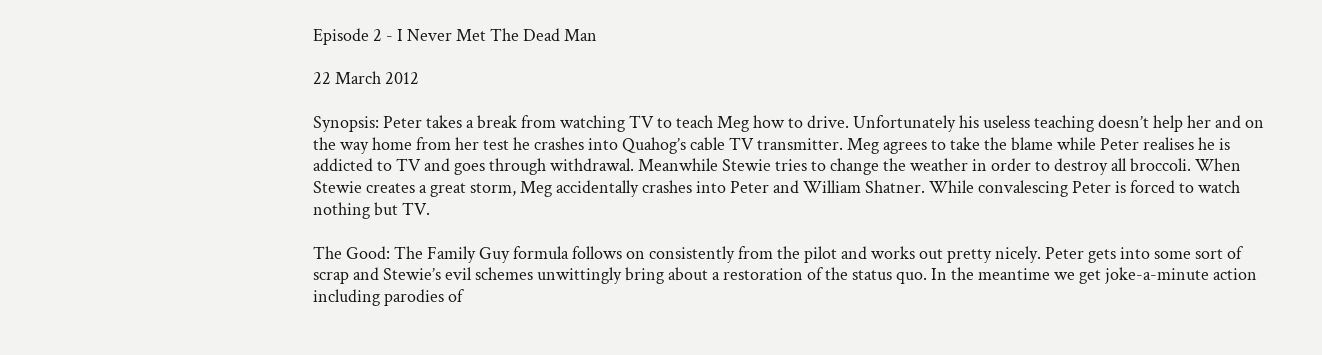Episode 2 - I Never Met The Dead Man

22 March 2012

Synopsis: Peter takes a break from watching TV to teach Meg how to drive. Unfortunately his useless teaching doesn’t help her and on the way home from her test he crashes into Quahog’s cable TV transmitter. Meg agrees to take the blame while Peter realises he is addicted to TV and goes through withdrawal. Meanwhile Stewie tries to change the weather in order to destroy all broccoli. When Stewie creates a great storm, Meg accidentally crashes into Peter and William Shatner. While convalescing Peter is forced to watch nothing but TV.

The Good: The Family Guy formula follows on consistently from the pilot and works out pretty nicely. Peter gets into some sort of scrap and Stewie’s evil schemes unwittingly bring about a restoration of the status quo. In the meantime we get joke-a-minute action including parodies of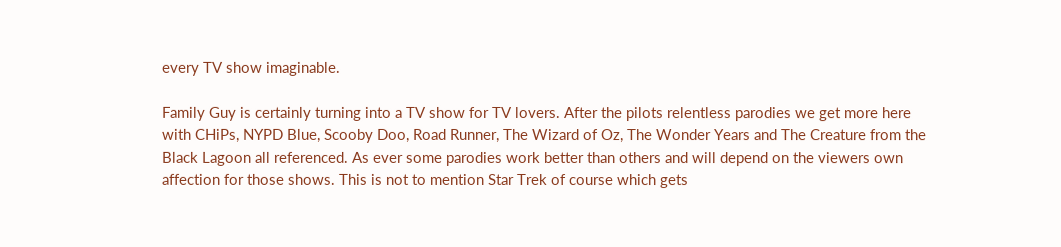every TV show imaginable.

Family Guy is certainly turning into a TV show for TV lovers. After the pilots relentless parodies we get more here with CHiPs, NYPD Blue, Scooby Doo, Road Runner, The Wizard of Oz, The Wonder Years and The Creature from the Black Lagoon all referenced. As ever some parodies work better than others and will depend on the viewers own affection for those shows. This is not to mention Star Trek of course which gets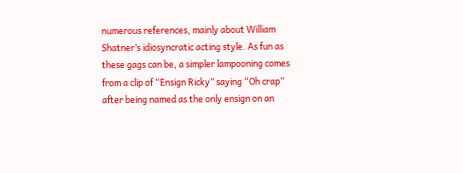numerous references, mainly about William Shatner’s idiosyncratic acting style. As fun as these gags can be, a simpler lampooning comes from a clip of “Ensign Ricky” saying “Oh crap” after being named as the only ensign on an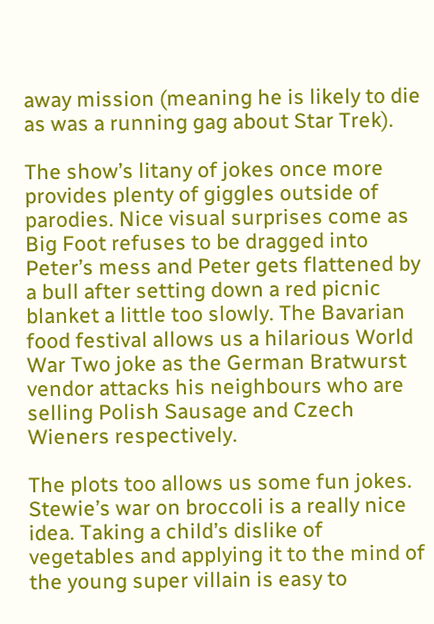away mission (meaning he is likely to die as was a running gag about Star Trek).

The show’s litany of jokes once more provides plenty of giggles outside of parodies. Nice visual surprises come as Big Foot refuses to be dragged into Peter’s mess and Peter gets flattened by a bull after setting down a red picnic blanket a little too slowly. The Bavarian food festival allows us a hilarious World War Two joke as the German Bratwurst vendor attacks his neighbours who are selling Polish Sausage and Czech Wieners respectively.

The plots too allows us some fun jokes. Stewie’s war on broccoli is a really nice idea. Taking a child’s dislike of vegetables and applying it to the mind of the young super villain is easy to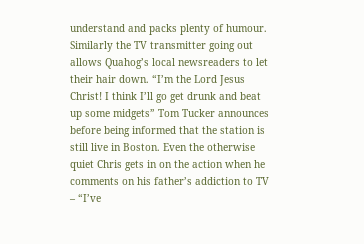understand and packs plenty of humour. Similarly the TV transmitter going out allows Quahog’s local newsreaders to let their hair down. “I’m the Lord Jesus Christ! I think I’ll go get drunk and beat up some midgets” Tom Tucker announces before being informed that the station is still live in Boston. Even the otherwise quiet Chris gets in on the action when he comments on his father’s addiction to TV – “I’ve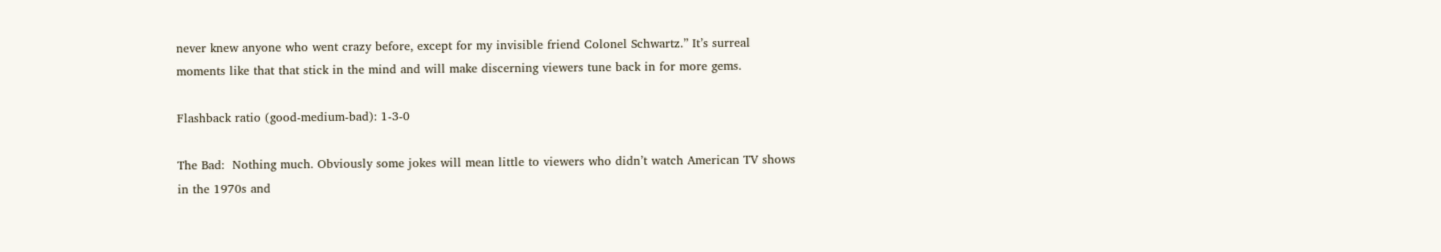never knew anyone who went crazy before, except for my invisible friend Colonel Schwartz.” It’s surreal moments like that that stick in the mind and will make discerning viewers tune back in for more gems.

Flashback ratio (good-medium-bad): 1-3-0

The Bad:  Nothing much. Obviously some jokes will mean little to viewers who didn’t watch American TV shows in the 1970s and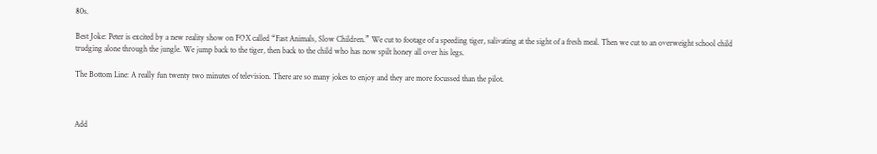80s.

Best Joke: Peter is excited by a new reality show on FOX called “Fast Animals, Slow Children.” We cut to footage of a speeding tiger, salivating at the sight of a fresh meal. Then we cut to an overweight school child trudging alone through the jungle. We jump back to the tiger, then back to the child who has now spilt honey all over his legs.

The Bottom Line: A really fun twenty two minutes of television. There are so many jokes to enjoy and they are more focussed than the pilot.



Add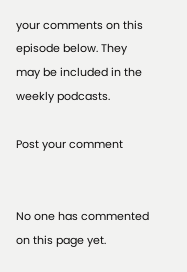your comments on this episode below. They may be included in the weekly podcasts.

Post your comment


No one has commented on this page yet.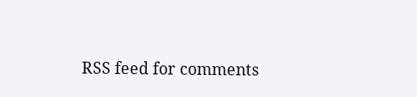RSS feed for comments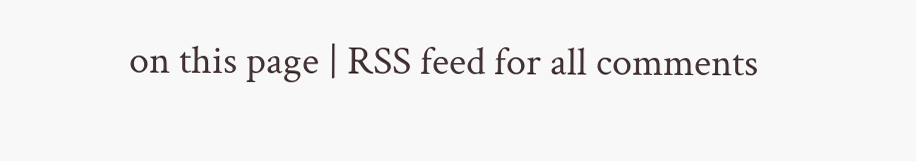on this page | RSS feed for all comments